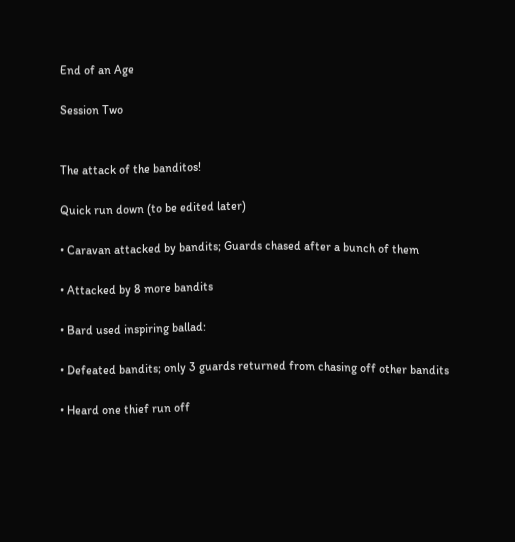End of an Age

Session Two


The attack of the banditos!

Quick run down (to be edited later)

• Caravan attacked by bandits; Guards chased after a bunch of them

• Attacked by 8 more bandits

• Bard used inspiring ballad:

• Defeated bandits; only 3 guards returned from chasing off other bandits

• Heard one thief run off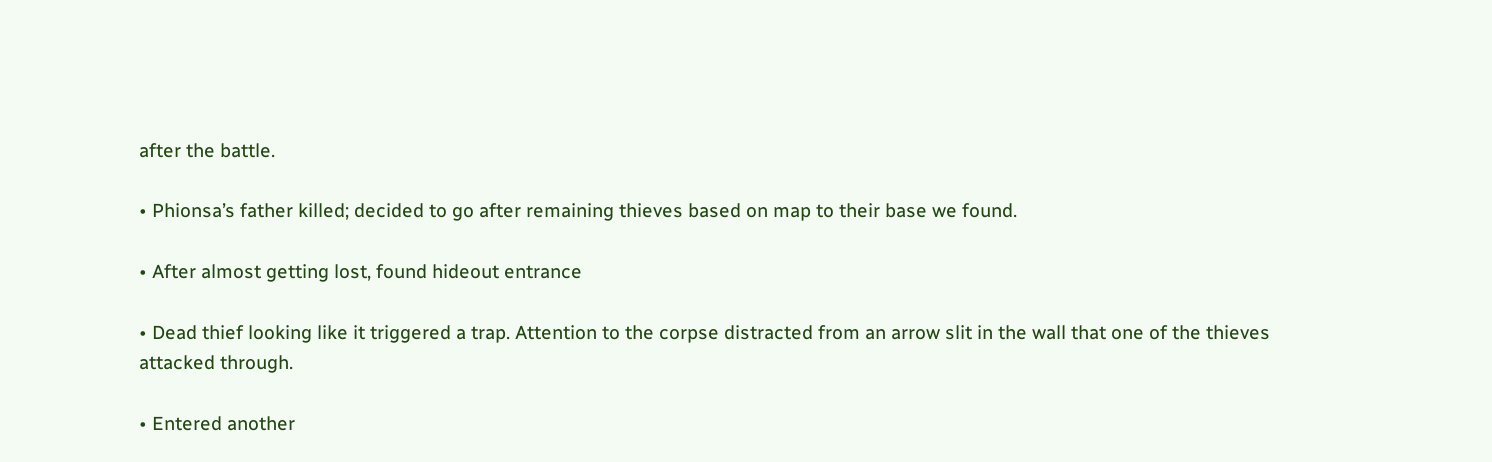after the battle.

• Phionsa’s father killed; decided to go after remaining thieves based on map to their base we found.

• After almost getting lost, found hideout entrance

• Dead thief looking like it triggered a trap. Attention to the corpse distracted from an arrow slit in the wall that one of the thieves attacked through.

• Entered another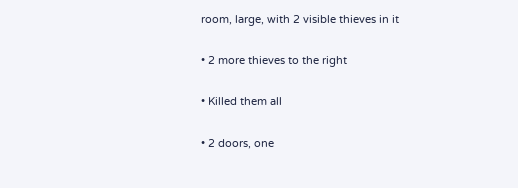room, large, with 2 visible thieves in it

• 2 more thieves to the right

• Killed them all

• 2 doors, one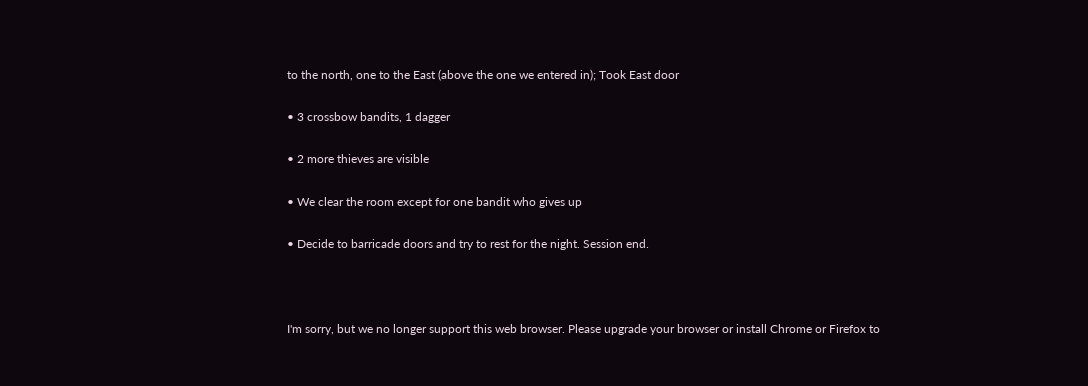to the north, one to the East (above the one we entered in); Took East door

• 3 crossbow bandits, 1 dagger

• 2 more thieves are visible

• We clear the room except for one bandit who gives up

• Decide to barricade doors and try to rest for the night. Session end.



I'm sorry, but we no longer support this web browser. Please upgrade your browser or install Chrome or Firefox to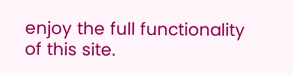enjoy the full functionality of this site.